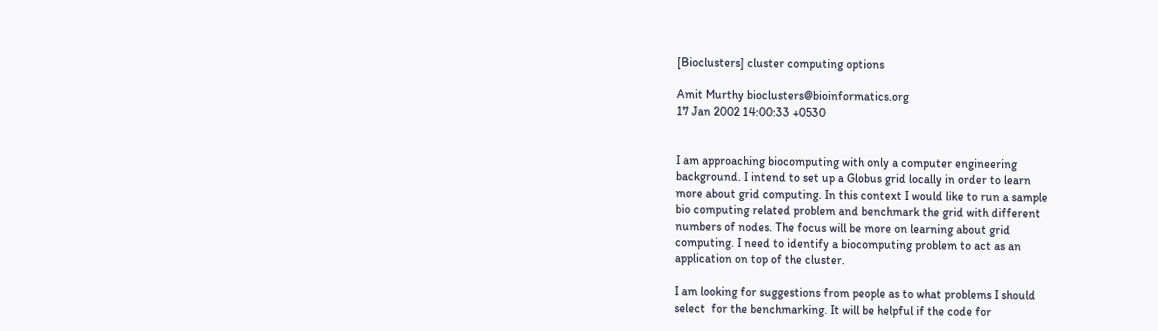[Bioclusters] cluster computing options

Amit Murthy bioclusters@bioinformatics.org
17 Jan 2002 14:00:33 +0530


I am approaching biocomputing with only a computer engineering
background. I intend to set up a Globus grid locally in order to learn
more about grid computing. In this context I would like to run a sample
bio computing related problem and benchmark the grid with different
numbers of nodes. The focus will be more on learning about grid
computing. I need to identify a biocomputing problem to act as an
application on top of the cluster.

I am looking for suggestions from people as to what problems I should
select  for the benchmarking. It will be helpful if the code for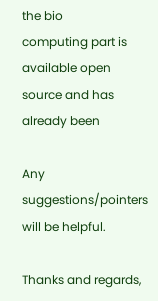the bio
computing part is available open source and has already been

Any suggestions/pointers will be helpful.

Thanks and regards,